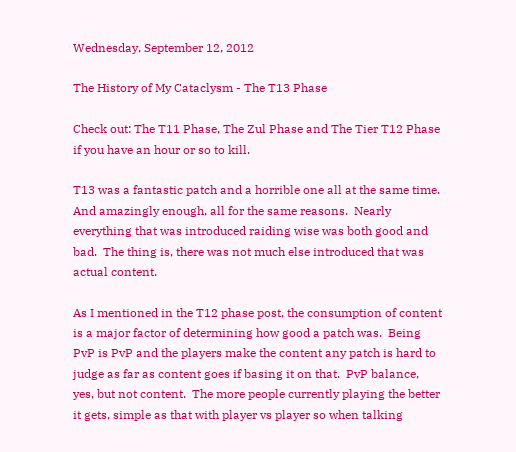Wednesday, September 12, 2012

The History of My Cataclysm - The T13 Phase

Check out: The T11 Phase, The Zul Phase and The Tier T12 Phase if you have an hour or so to kill.

T13 was a fantastic patch and a horrible one all at the same time.  And amazingly enough, all for the same reasons.  Nearly everything that was introduced raiding wise was both good and bad.  The thing is, there was not much else introduced that was actual content.

As I mentioned in the T12 phase post, the consumption of content is a major factor of determining how good a patch was.  Being PvP is PvP and the players make the content any patch is hard to judge as far as content goes if basing it on that.  PvP balance, yes, but not content.  The more people currently playing the better it gets, simple as that with player vs player so when talking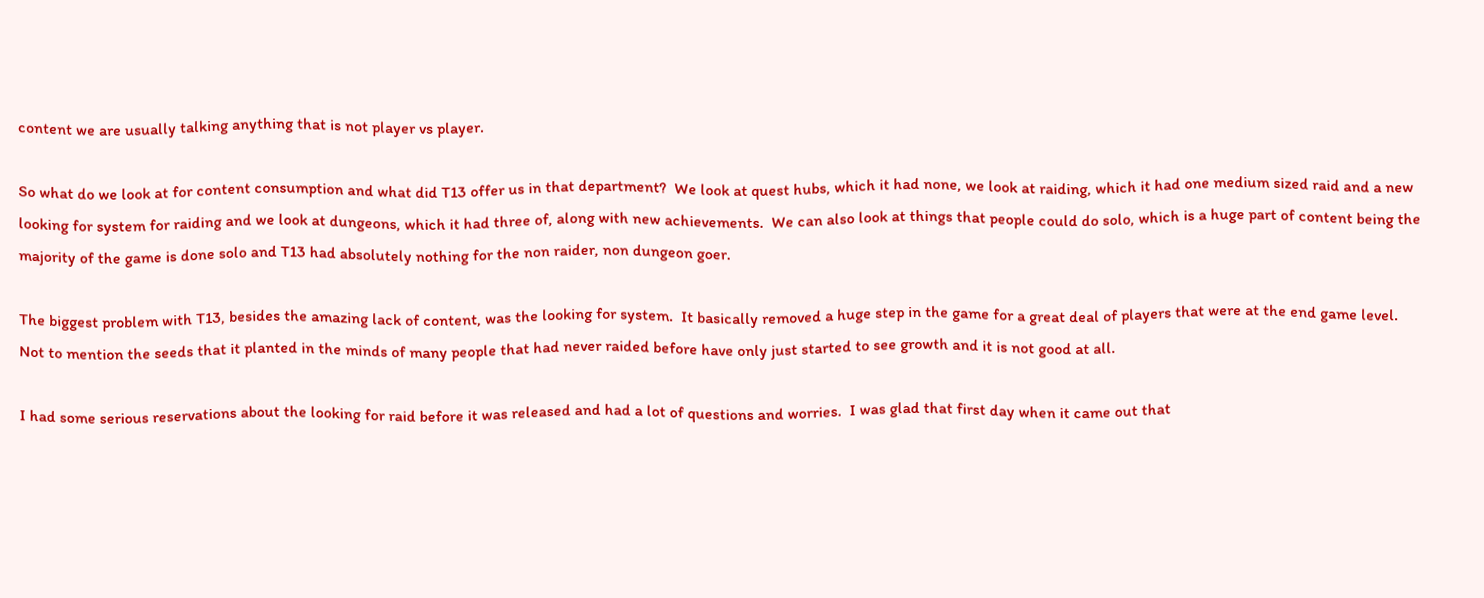content we are usually talking anything that is not player vs player.

So what do we look at for content consumption and what did T13 offer us in that department?  We look at quest hubs, which it had none, we look at raiding, which it had one medium sized raid and a new looking for system for raiding and we look at dungeons, which it had three of, along with new achievements.  We can also look at things that people could do solo, which is a huge part of content being the majority of the game is done solo and T13 had absolutely nothing for the non raider, non dungeon goer.

The biggest problem with T13, besides the amazing lack of content, was the looking for system.  It basically removed a huge step in the game for a great deal of players that were at the end game level.  Not to mention the seeds that it planted in the minds of many people that had never raided before have only just started to see growth and it is not good at all.

I had some serious reservations about the looking for raid before it was released and had a lot of questions and worries.  I was glad that first day when it came out that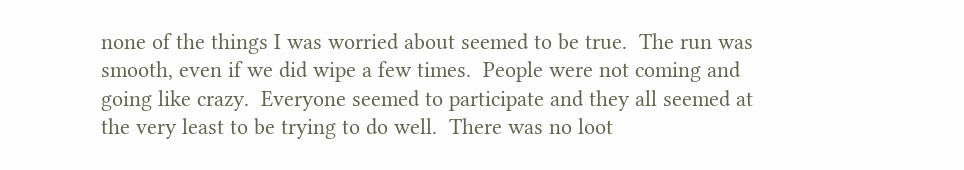none of the things I was worried about seemed to be true.  The run was smooth, even if we did wipe a few times.  People were not coming and going like crazy.  Everyone seemed to participate and they all seemed at the very least to be trying to do well.  There was no loot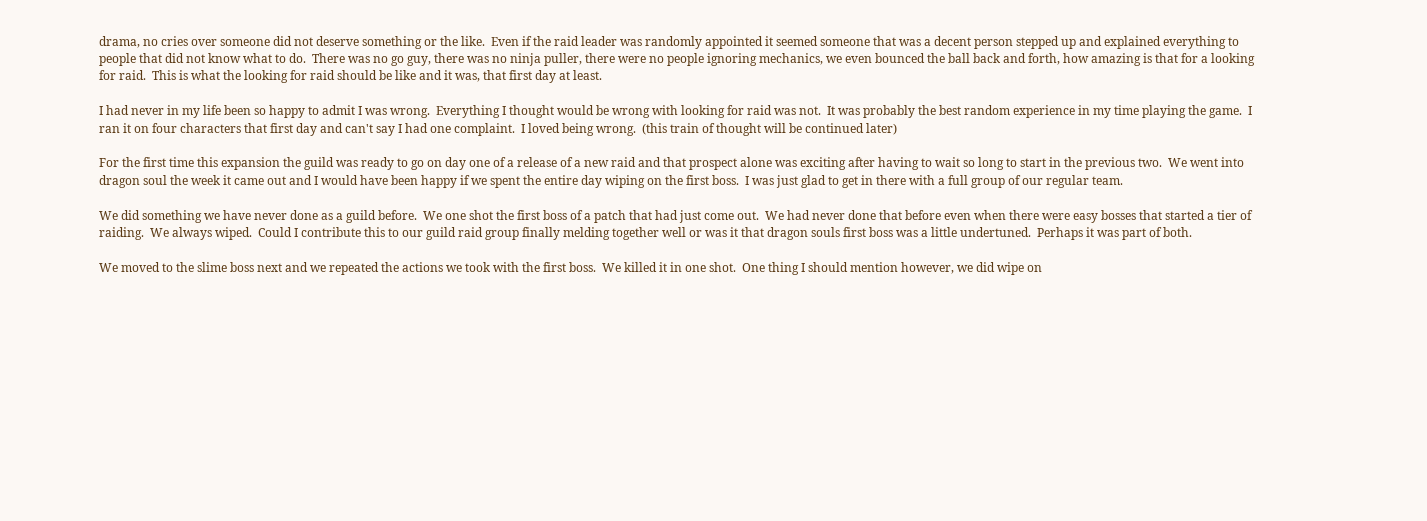drama, no cries over someone did not deserve something or the like.  Even if the raid leader was randomly appointed it seemed someone that was a decent person stepped up and explained everything to people that did not know what to do.  There was no go guy, there was no ninja puller, there were no people ignoring mechanics, we even bounced the ball back and forth, how amazing is that for a looking for raid.  This is what the looking for raid should be like and it was, that first day at least.

I had never in my life been so happy to admit I was wrong.  Everything I thought would be wrong with looking for raid was not.  It was probably the best random experience in my time playing the game.  I ran it on four characters that first day and can't say I had one complaint.  I loved being wrong.  (this train of thought will be continued later)

For the first time this expansion the guild was ready to go on day one of a release of a new raid and that prospect alone was exciting after having to wait so long to start in the previous two.  We went into dragon soul the week it came out and I would have been happy if we spent the entire day wiping on the first boss.  I was just glad to get in there with a full group of our regular team.

We did something we have never done as a guild before.  We one shot the first boss of a patch that had just come out.  We had never done that before even when there were easy bosses that started a tier of raiding.  We always wiped.  Could I contribute this to our guild raid group finally melding together well or was it that dragon souls first boss was a little undertuned.  Perhaps it was part of both.

We moved to the slime boss next and we repeated the actions we took with the first boss.  We killed it in one shot.  One thing I should mention however, we did wipe on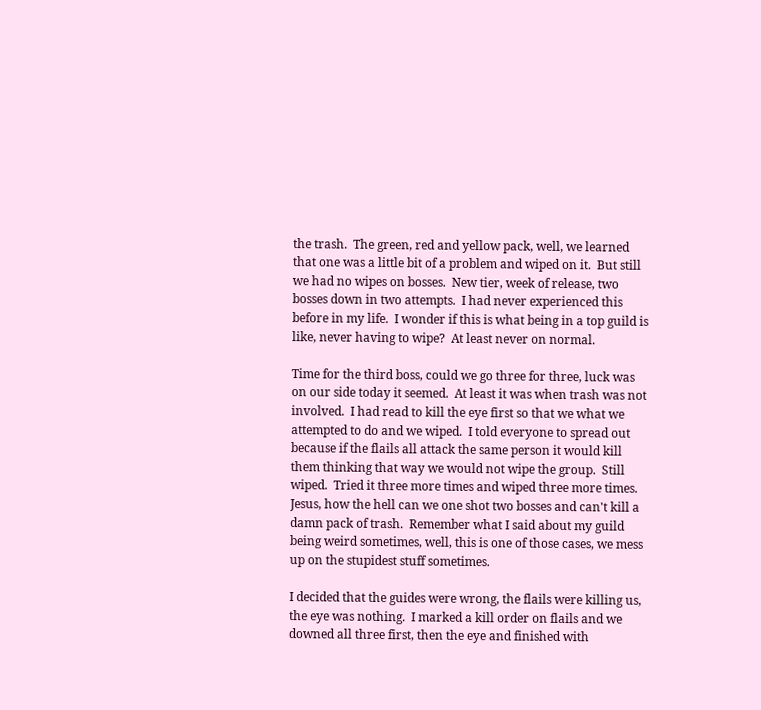the trash.  The green, red and yellow pack, well, we learned that one was a little bit of a problem and wiped on it.  But still we had no wipes on bosses.  New tier, week of release, two bosses down in two attempts.  I had never experienced this before in my life.  I wonder if this is what being in a top guild is like, never having to wipe?  At least never on normal.

Time for the third boss, could we go three for three, luck was on our side today it seemed.  At least it was when trash was not involved.  I had read to kill the eye first so that we what we attempted to do and we wiped.  I told everyone to spread out because if the flails all attack the same person it would kill them thinking that way we would not wipe the group.  Still wiped.  Tried it three more times and wiped three more times.  Jesus, how the hell can we one shot two bosses and can't kill a damn pack of trash.  Remember what I said about my guild being weird sometimes, well, this is one of those cases, we mess up on the stupidest stuff sometimes.

I decided that the guides were wrong, the flails were killing us, the eye was nothing.  I marked a kill order on flails and we downed all three first, then the eye and finished with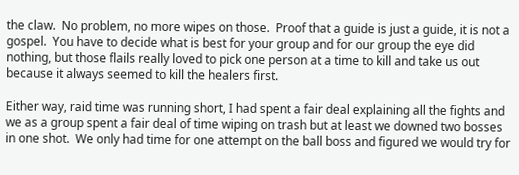the claw.  No problem, no more wipes on those.  Proof that a guide is just a guide, it is not a gospel.  You have to decide what is best for your group and for our group the eye did nothing, but those flails really loved to pick one person at a time to kill and take us out because it always seemed to kill the healers first.

Either way, raid time was running short, I had spent a fair deal explaining all the fights and we as a group spent a fair deal of time wiping on trash but at least we downed two bosses in one shot.  We only had time for one attempt on the ball boss and figured we would try for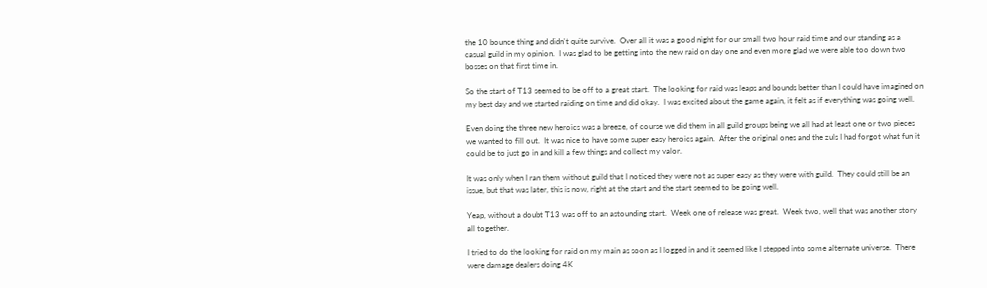the 10 bounce thing and didn't quite survive.  Over all it was a good night for our small two hour raid time and our standing as a casual guild in my opinion.  I was glad to be getting into the new raid on day one and even more glad we were able too down two bosses on that first time in.

So the start of T13 seemed to be off to a great start.  The looking for raid was leaps and bounds better than I could have imagined on my best day and we started raiding on time and did okay.  I was excited about the game again, it felt as if everything was going well.

Even doing the three new heroics was a breeze, of course we did them in all guild groups being we all had at least one or two pieces we wanted to fill out.  It was nice to have some super easy heroics again.  After the original ones and the zuls I had forgot what fun it could be to just go in and kill a few things and collect my valor.

It was only when I ran them without guild that I noticed they were not as super easy as they were with guild.  They could still be an issue, but that was later, this is now, right at the start and the start seemed to be going well.

Yeap, without a doubt T13 was off to an astounding start.  Week one of release was great.  Week two, well that was another story all together.

I tried to do the looking for raid on my main as soon as I logged in and it seemed like I stepped into some alternate universe.  There were damage dealers doing 4K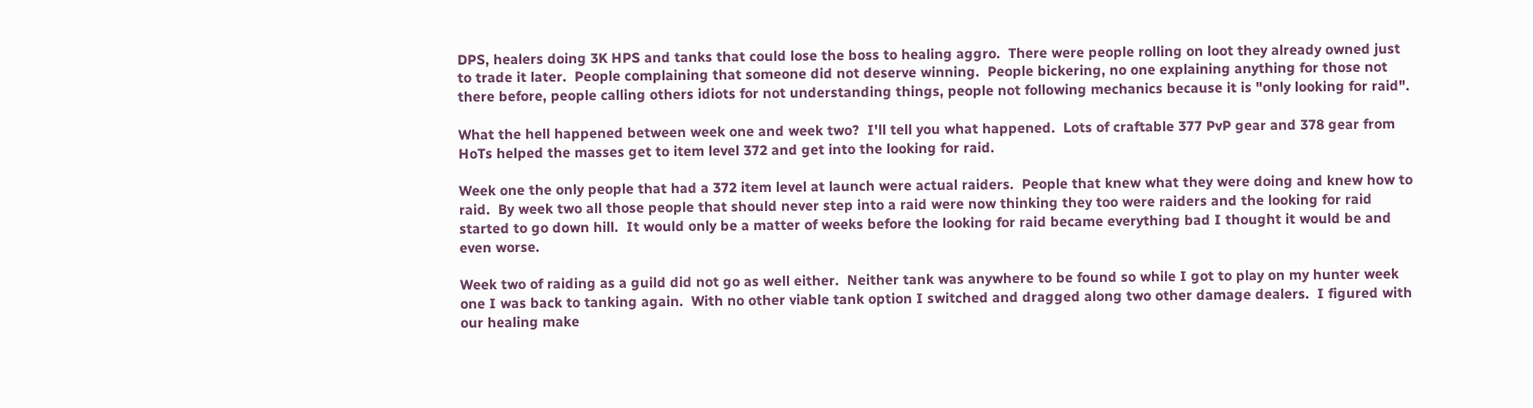DPS, healers doing 3K HPS and tanks that could lose the boss to healing aggro.  There were people rolling on loot they already owned just to trade it later.  People complaining that someone did not deserve winning.  People bickering, no one explaining anything for those not there before, people calling others idiots for not understanding things, people not following mechanics because it is "only looking for raid".

What the hell happened between week one and week two?  I'll tell you what happened.  Lots of craftable 377 PvP gear and 378 gear from HoTs helped the masses get to item level 372 and get into the looking for raid.

Week one the only people that had a 372 item level at launch were actual raiders.  People that knew what they were doing and knew how to raid.  By week two all those people that should never step into a raid were now thinking they too were raiders and the looking for raid started to go down hill.  It would only be a matter of weeks before the looking for raid became everything bad I thought it would be and even worse.

Week two of raiding as a guild did not go as well either.  Neither tank was anywhere to be found so while I got to play on my hunter week one I was back to tanking again.  With no other viable tank option I switched and dragged along two other damage dealers.  I figured with our healing make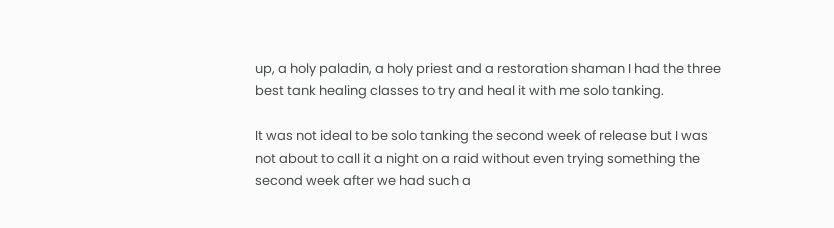up, a holy paladin, a holy priest and a restoration shaman I had the three best tank healing classes to try and heal it with me solo tanking.

It was not ideal to be solo tanking the second week of release but I was not about to call it a night on a raid without even trying something the second week after we had such a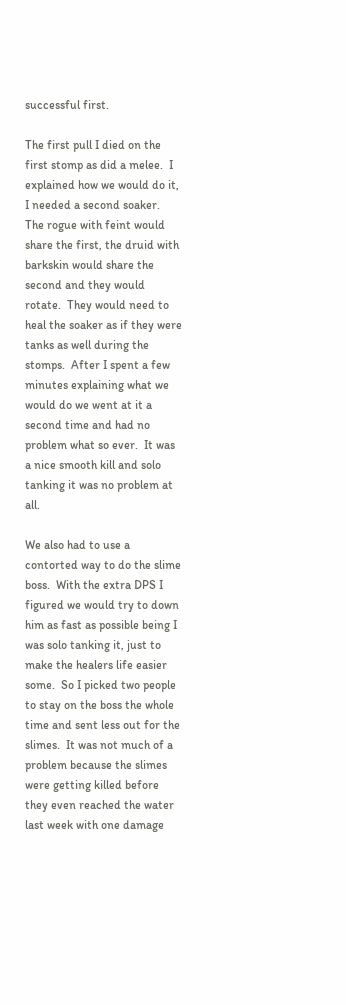successful first.

The first pull I died on the first stomp as did a melee.  I explained how we would do it, I needed a second soaker.  The rogue with feint would share the first, the druid with barkskin would share the second and they would rotate.  They would need to heal the soaker as if they were tanks as well during the stomps.  After I spent a few minutes explaining what we would do we went at it a second time and had no problem what so ever.  It was a nice smooth kill and solo tanking it was no problem at all.

We also had to use a contorted way to do the slime boss.  With the extra DPS I figured we would try to down him as fast as possible being I was solo tanking it, just to make the healers life easier some.  So I picked two people to stay on the boss the whole time and sent less out for the slimes.  It was not much of a problem because the slimes were getting killed before they even reached the water last week with one damage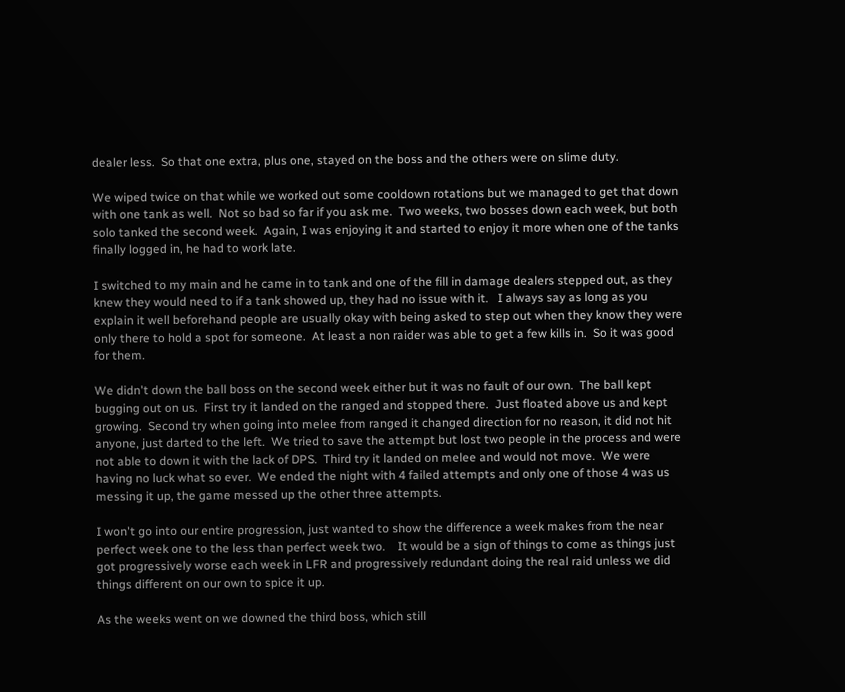dealer less.  So that one extra, plus one, stayed on the boss and the others were on slime duty.

We wiped twice on that while we worked out some cooldown rotations but we managed to get that down with one tank as well.  Not so bad so far if you ask me.  Two weeks, two bosses down each week, but both solo tanked the second week.  Again, I was enjoying it and started to enjoy it more when one of the tanks finally logged in, he had to work late.

I switched to my main and he came in to tank and one of the fill in damage dealers stepped out, as they knew they would need to if a tank showed up, they had no issue with it.   I always say as long as you explain it well beforehand people are usually okay with being asked to step out when they know they were only there to hold a spot for someone.  At least a non raider was able to get a few kills in.  So it was good for them.

We didn't down the ball boss on the second week either but it was no fault of our own.  The ball kept bugging out on us.  First try it landed on the ranged and stopped there.  Just floated above us and kept growing.  Second try when going into melee from ranged it changed direction for no reason, it did not hit anyone, just darted to the left.  We tried to save the attempt but lost two people in the process and were not able to down it with the lack of DPS.  Third try it landed on melee and would not move.  We were having no luck what so ever.  We ended the night with 4 failed attempts and only one of those 4 was us messing it up, the game messed up the other three attempts.

I won't go into our entire progression, just wanted to show the difference a week makes from the near perfect week one to the less than perfect week two.    It would be a sign of things to come as things just got progressively worse each week in LFR and progressively redundant doing the real raid unless we did things different on our own to spice it up.

As the weeks went on we downed the third boss, which still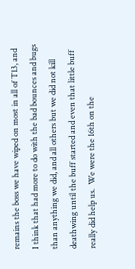remains the boss we have wiped on most in all of T13, and I think that had more to do with the bad bounces and bugs than anything we did, and all others but we did not kill deathwing until the buff started and even that little buff really did help us.  We were the 16th on the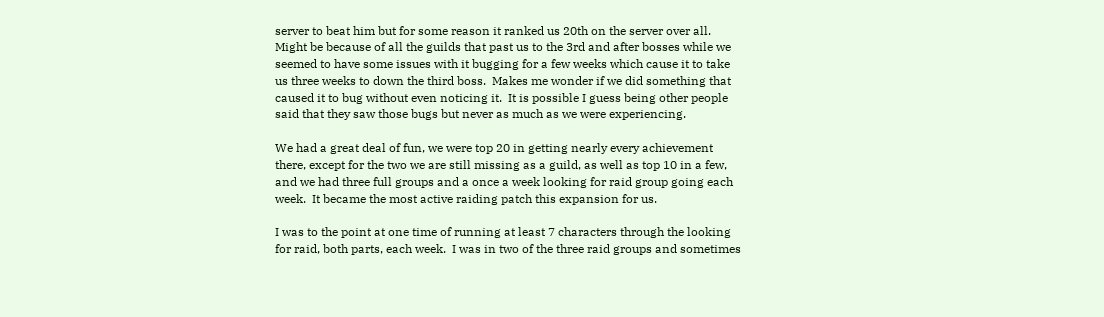server to beat him but for some reason it ranked us 20th on the server over all.  Might be because of all the guilds that past us to the 3rd and after bosses while we seemed to have some issues with it bugging for a few weeks which cause it to take us three weeks to down the third boss.  Makes me wonder if we did something that caused it to bug without even noticing it.  It is possible I guess being other people said that they saw those bugs but never as much as we were experiencing.

We had a great deal of fun, we were top 20 in getting nearly every achievement there, except for the two we are still missing as a guild, as well as top 10 in a few, and we had three full groups and a once a week looking for raid group going each week.  It became the most active raiding patch this expansion for us.

I was to the point at one time of running at least 7 characters through the looking for raid, both parts, each week.  I was in two of the three raid groups and sometimes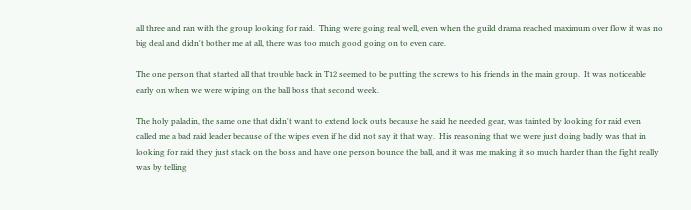all three and ran with the group looking for raid.  Thing were going real well, even when the guild drama reached maximum over flow it was no big deal and didn't bother me at all, there was too much good going on to even care.

The one person that started all that trouble back in T12 seemed to be putting the screws to his friends in the main group.  It was noticeable early on when we were wiping on the ball boss that second week.

The holy paladin, the same one that didn't want to extend lock outs because he said he needed gear, was tainted by looking for raid even called me a bad raid leader because of the wipes even if he did not say it that way.  His reasoning that we were just doing badly was that in looking for raid they just stack on the boss and have one person bounce the ball, and it was me making it so much harder than the fight really was by telling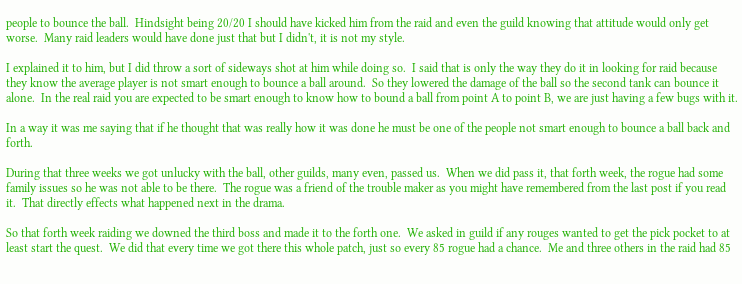people to bounce the ball.  Hindsight being 20/20 I should have kicked him from the raid and even the guild knowing that attitude would only get worse.  Many raid leaders would have done just that but I didn't, it is not my style.

I explained it to him, but I did throw a sort of sideways shot at him while doing so.  I said that is only the way they do it in looking for raid because they know the average player is not smart enough to bounce a ball around.  So they lowered the damage of the ball so the second tank can bounce it alone.  In the real raid you are expected to be smart enough to know how to bound a ball from point A to point B, we are just having a few bugs with it.

In a way it was me saying that if he thought that was really how it was done he must be one of the people not smart enough to bounce a ball back and forth.

During that three weeks we got unlucky with the ball, other guilds, many even, passed us.  When we did pass it, that forth week, the rogue had some family issues so he was not able to be there.  The rogue was a friend of the trouble maker as you might have remembered from the last post if you read it.  That directly effects what happened next in the drama.

So that forth week raiding we downed the third boss and made it to the forth one.  We asked in guild if any rouges wanted to get the pick pocket to at least start the quest.  We did that every time we got there this whole patch, just so every 85 rogue had a chance.  Me and three others in the raid had 85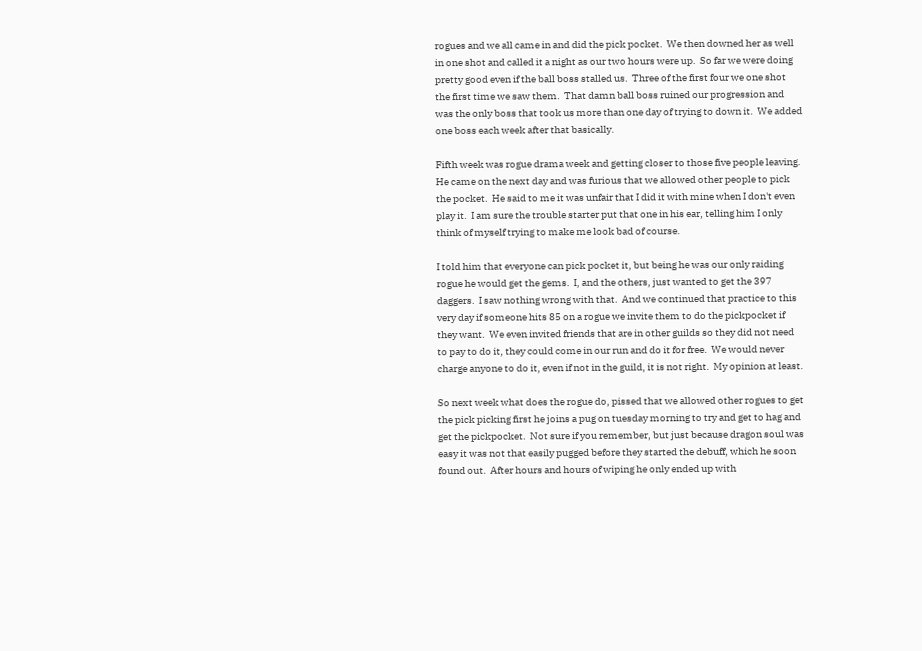rogues and we all came in and did the pick pocket.  We then downed her as well in one shot and called it a night as our two hours were up.  So far we were doing pretty good even if the ball boss stalled us.  Three of the first four we one shot the first time we saw them.  That damn ball boss ruined our progression and was the only boss that took us more than one day of trying to down it.  We added one boss each week after that basically.

Fifth week was rogue drama week and getting closer to those five people leaving.  He came on the next day and was furious that we allowed other people to pick the pocket.  He said to me it was unfair that I did it with mine when I don't even play it.  I am sure the trouble starter put that one in his ear, telling him I only think of myself trying to make me look bad of course.

I told him that everyone can pick pocket it, but being he was our only raiding rogue he would get the gems.  I, and the others, just wanted to get the 397 daggers.  I saw nothing wrong with that.  And we continued that practice to this very day if someone hits 85 on a rogue we invite them to do the pickpocket if they want.  We even invited friends that are in other guilds so they did not need to pay to do it, they could come in our run and do it for free.  We would never charge anyone to do it, even if not in the guild, it is not right.  My opinion at least.

So next week what does the rogue do, pissed that we allowed other rogues to get the pick picking first he joins a pug on tuesday morning to try and get to hag and get the pickpocket.  Not sure if you remember, but just because dragon soul was easy it was not that easily pugged before they started the debuff, which he soon found out.  After hours and hours of wiping he only ended up with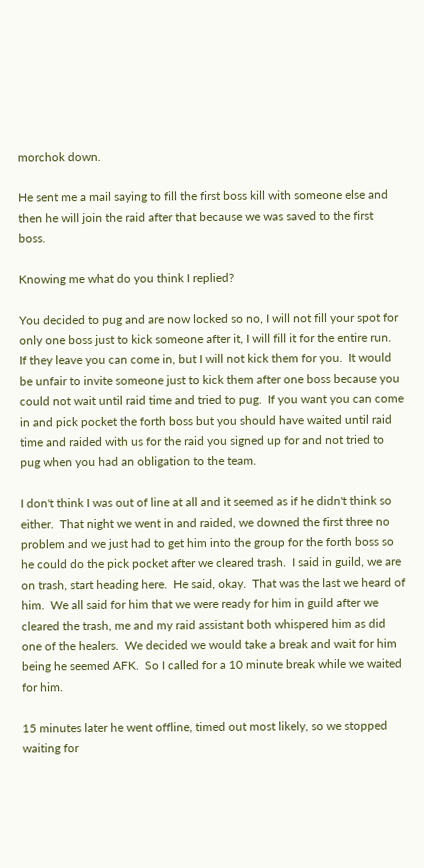morchok down.

He sent me a mail saying to fill the first boss kill with someone else and then he will join the raid after that because we was saved to the first boss.

Knowing me what do you think I replied?

You decided to pug and are now locked so no, I will not fill your spot for only one boss just to kick someone after it, I will fill it for the entire run.  If they leave you can come in, but I will not kick them for you.  It would be unfair to invite someone just to kick them after one boss because you could not wait until raid time and tried to pug.  If you want you can come in and pick pocket the forth boss but you should have waited until raid time and raided with us for the raid you signed up for and not tried to pug when you had an obligation to the team.

I don't think I was out of line at all and it seemed as if he didn't think so either.  That night we went in and raided, we downed the first three no problem and we just had to get him into the group for the forth boss so he could do the pick pocket after we cleared trash.  I said in guild, we are on trash, start heading here.  He said, okay.  That was the last we heard of him.  We all said for him that we were ready for him in guild after we cleared the trash, me and my raid assistant both whispered him as did one of the healers.  We decided we would take a break and wait for him being he seemed AFK.  So I called for a 10 minute break while we waited for him.

15 minutes later he went offline, timed out most likely, so we stopped waiting for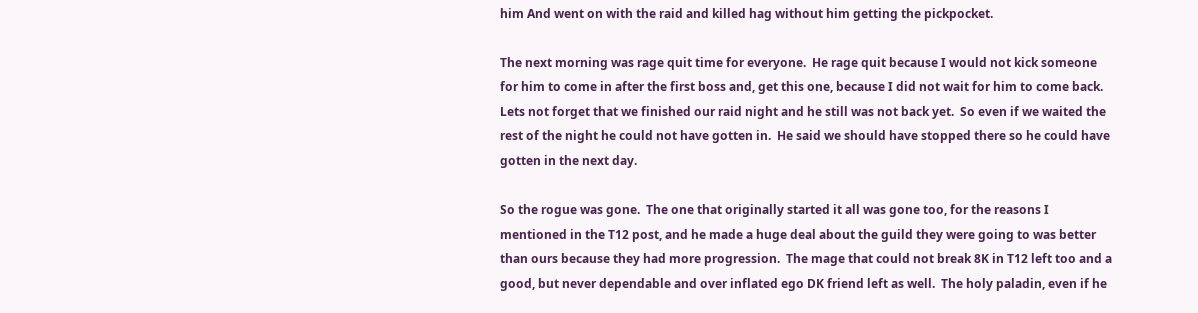him And went on with the raid and killed hag without him getting the pickpocket.

The next morning was rage quit time for everyone.  He rage quit because I would not kick someone for him to come in after the first boss and, get this one, because I did not wait for him to come back.  Lets not forget that we finished our raid night and he still was not back yet.  So even if we waited the rest of the night he could not have gotten in.  He said we should have stopped there so he could have gotten in the next day.

So the rogue was gone.  The one that originally started it all was gone too, for the reasons I mentioned in the T12 post, and he made a huge deal about the guild they were going to was better than ours because they had more progression.  The mage that could not break 8K in T12 left too and a good, but never dependable and over inflated ego DK friend left as well.  The holy paladin, even if he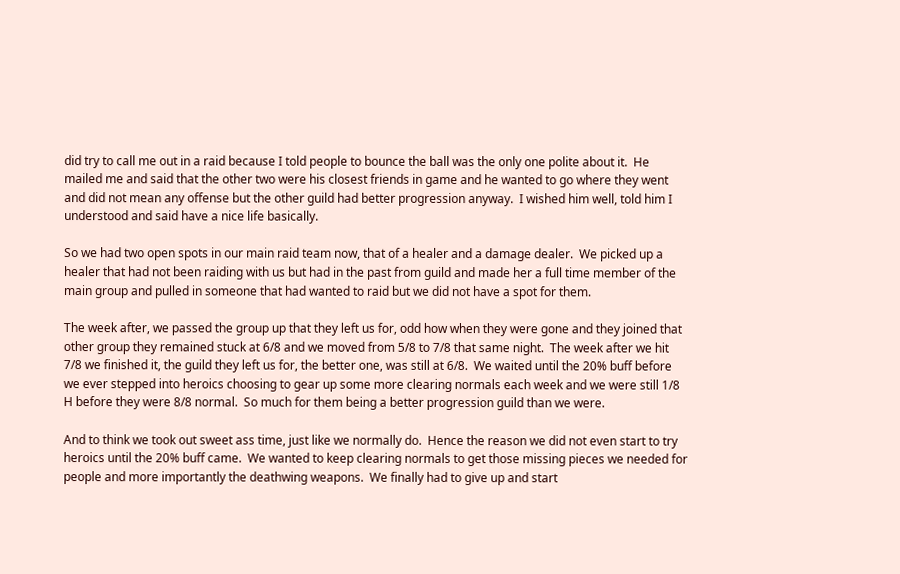did try to call me out in a raid because I told people to bounce the ball was the only one polite about it.  He mailed me and said that the other two were his closest friends in game and he wanted to go where they went and did not mean any offense but the other guild had better progression anyway.  I wished him well, told him I understood and said have a nice life basically.

So we had two open spots in our main raid team now, that of a healer and a damage dealer.  We picked up a healer that had not been raiding with us but had in the past from guild and made her a full time member of the main group and pulled in someone that had wanted to raid but we did not have a spot for them.

The week after, we passed the group up that they left us for, odd how when they were gone and they joined that other group they remained stuck at 6/8 and we moved from 5/8 to 7/8 that same night.  The week after we hit 7/8 we finished it, the guild they left us for, the better one, was still at 6/8.  We waited until the 20% buff before we ever stepped into heroics choosing to gear up some more clearing normals each week and we were still 1/8 H before they were 8/8 normal.  So much for them being a better progression guild than we were.

And to think we took out sweet ass time, just like we normally do.  Hence the reason we did not even start to try heroics until the 20% buff came.  We wanted to keep clearing normals to get those missing pieces we needed for people and more importantly the deathwing weapons.  We finally had to give up and start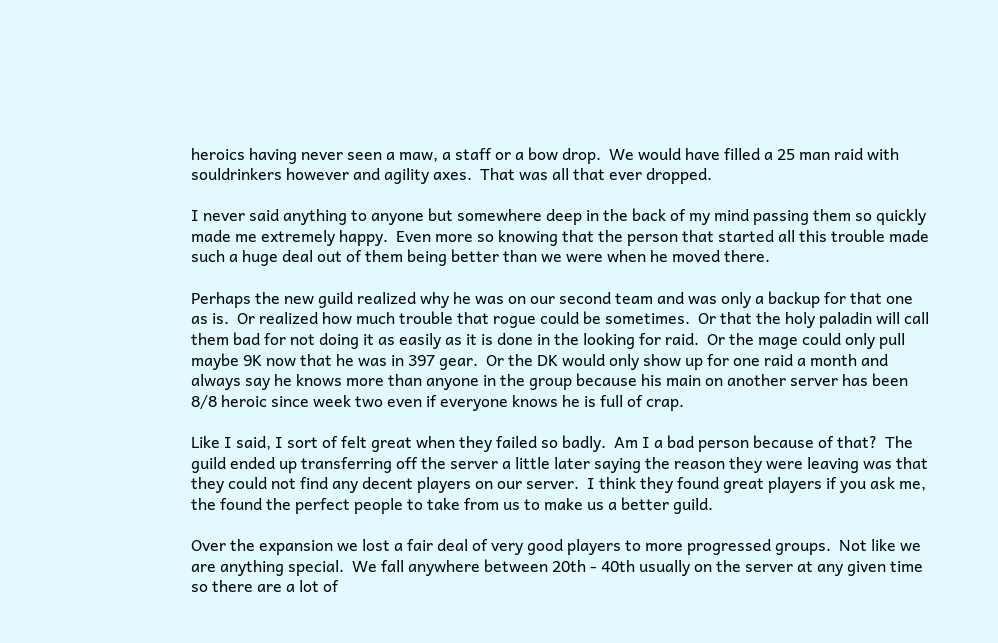heroics having never seen a maw, a staff or a bow drop.  We would have filled a 25 man raid with souldrinkers however and agility axes.  That was all that ever dropped.

I never said anything to anyone but somewhere deep in the back of my mind passing them so quickly made me extremely happy.  Even more so knowing that the person that started all this trouble made such a huge deal out of them being better than we were when he moved there.

Perhaps the new guild realized why he was on our second team and was only a backup for that one as is.  Or realized how much trouble that rogue could be sometimes.  Or that the holy paladin will call them bad for not doing it as easily as it is done in the looking for raid.  Or the mage could only pull maybe 9K now that he was in 397 gear.  Or the DK would only show up for one raid a month and always say he knows more than anyone in the group because his main on another server has been 8/8 heroic since week two even if everyone knows he is full of crap.

Like I said, I sort of felt great when they failed so badly.  Am I a bad person because of that?  The guild ended up transferring off the server a little later saying the reason they were leaving was that they could not find any decent players on our server.  I think they found great players if you ask me, the found the perfect people to take from us to make us a better guild.

Over the expansion we lost a fair deal of very good players to more progressed groups.  Not like we are anything special.  We fall anywhere between 20th - 40th usually on the server at any given time so there are a lot of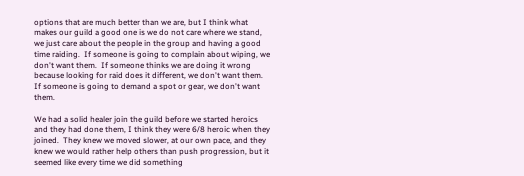options that are much better than we are, but I think what makes our guild a good one is we do not care where we stand, we just care about the people in the group and having a good time raiding.  If someone is going to complain about wiping, we don't want them.  If someone thinks we are doing it wrong because looking for raid does it different, we don't want them.  If someone is going to demand a spot or gear, we don't want them.

We had a solid healer join the guild before we started heroics and they had done them, I think they were 6/8 heroic when they joined.  They knew we moved slower, at our own pace, and they knew we would rather help others than push progression, but it seemed like every time we did something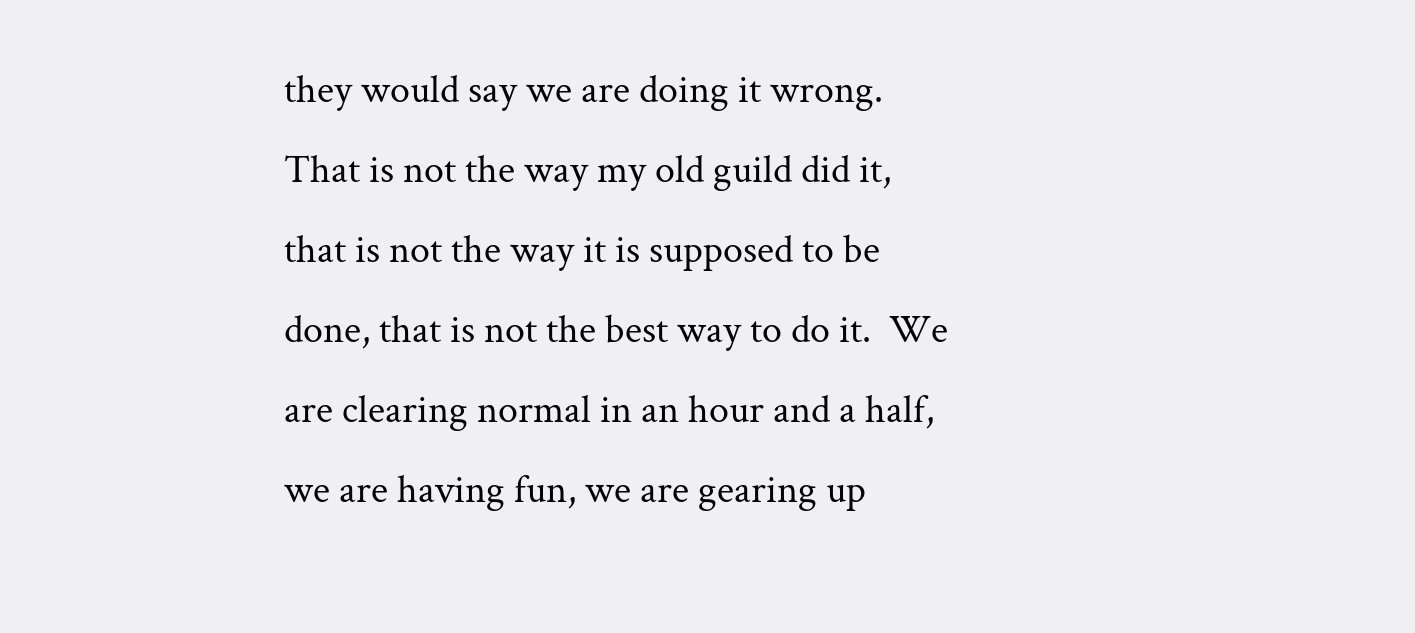they would say we are doing it wrong.  That is not the way my old guild did it, that is not the way it is supposed to be done, that is not the best way to do it.  We are clearing normal in an hour and a half, we are having fun, we are gearing up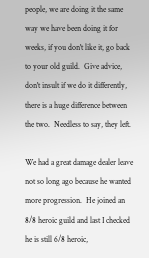people, we are doing it the same way we have been doing it for weeks, if you don't like it, go back to your old guild.  Give advice, don't insult if we do it differently, there is a huge difference between the two.  Needless to say, they left.

We had a great damage dealer leave not so long ago because he wanted more progression.  He joined an 8/8 heroic guild and last I checked he is still 6/8 heroic,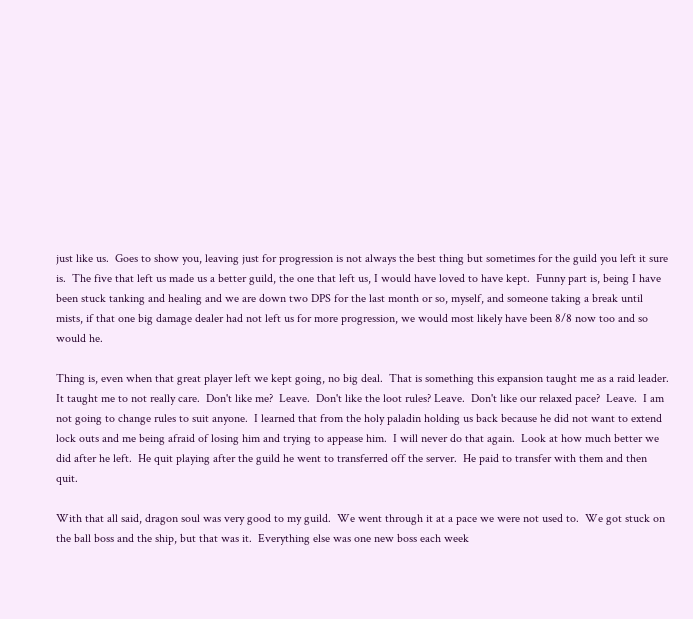just like us.  Goes to show you, leaving just for progression is not always the best thing but sometimes for the guild you left it sure is.  The five that left us made us a better guild, the one that left us, I would have loved to have kept.  Funny part is, being I have been stuck tanking and healing and we are down two DPS for the last month or so, myself, and someone taking a break until mists, if that one big damage dealer had not left us for more progression, we would most likely have been 8/8 now too and so would he.

Thing is, even when that great player left we kept going, no big deal.  That is something this expansion taught me as a raid leader.  It taught me to not really care.  Don't like me?  Leave.  Don't like the loot rules? Leave.  Don't like our relaxed pace?  Leave.  I am not going to change rules to suit anyone.  I learned that from the holy paladin holding us back because he did not want to extend lock outs and me being afraid of losing him and trying to appease him.  I will never do that again.  Look at how much better we did after he left.  He quit playing after the guild he went to transferred off the server.  He paid to transfer with them and then quit.

With that all said, dragon soul was very good to my guild.  We went through it at a pace we were not used to.  We got stuck on the ball boss and the ship, but that was it.  Everything else was one new boss each week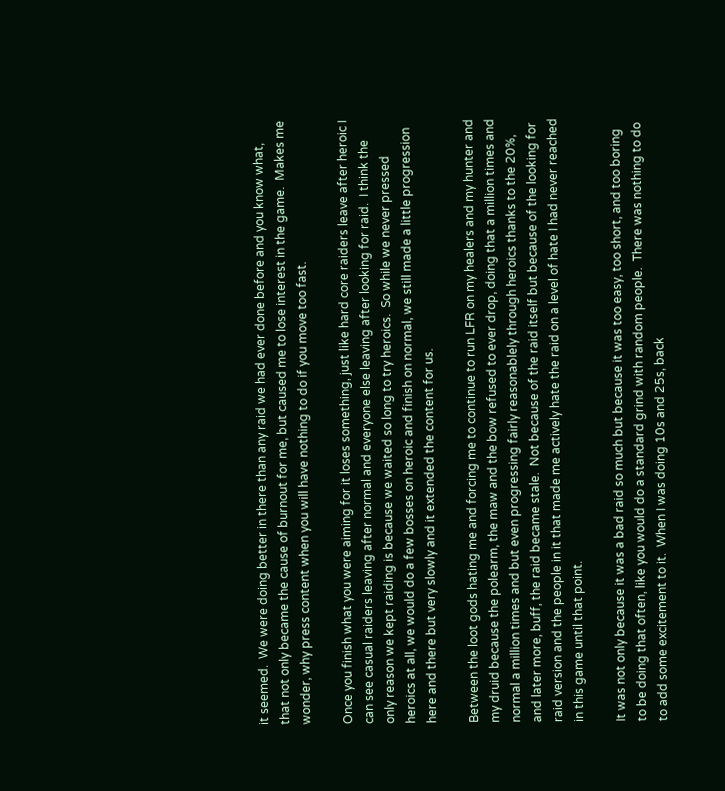it seemed.  We were doing better in there than any raid we had ever done before and you know what, that not only became the cause of burnout for me, but caused me to lose interest in the game.  Makes me wonder, why press content when you will have nothing to do if you move too fast.

Once you finish what you were aiming for it loses something, just like hard core raiders leave after heroic I can see casual raiders leaving after normal and everyone else leaving after looking for raid.  I think the only reason we kept raiding is because we waited so long to try heroics.  So while we never pressed heroics at all, we would do a few bosses on heroic and finish on normal, we still made a little progression here and there but very slowly and it extended the content for us.

Between the loot gods hating me and forcing me to continue to run LFR on my healers and my hunter and my druid because the polearm, the maw and the bow refused to ever drop, doing that a million times and normal a million times and but even progressing fairly reasonablely through heroics thanks to the 20%, and later more, buff, the raid became stale.  Not because of the raid itself but because of the looking for raid version and the people in it that made me actively hate the raid on a level of hate I had never reached in this game until that point.

It was not only because it was a bad raid so much but because it was too easy, too short, and too boring to be doing that often, like you would do a standard grind with random people.  There was nothing to do to add some excitement to it.  When I was doing 10s and 25s, back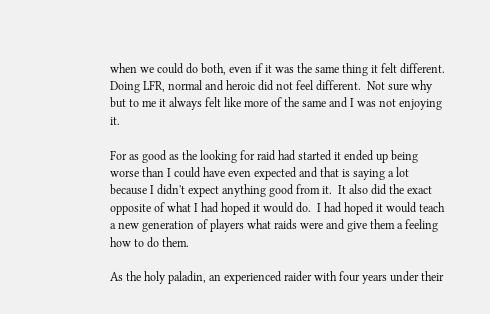when we could do both, even if it was the same thing it felt different.  Doing LFR, normal and heroic did not feel different.  Not sure why but to me it always felt like more of the same and I was not enjoying it.

For as good as the looking for raid had started it ended up being worse than I could have even expected and that is saying a lot because I didn't expect anything good from it.  It also did the exact opposite of what I had hoped it would do.  I had hoped it would teach a new generation of players what raids were and give them a feeling how to do them.

As the holy paladin, an experienced raider with four years under their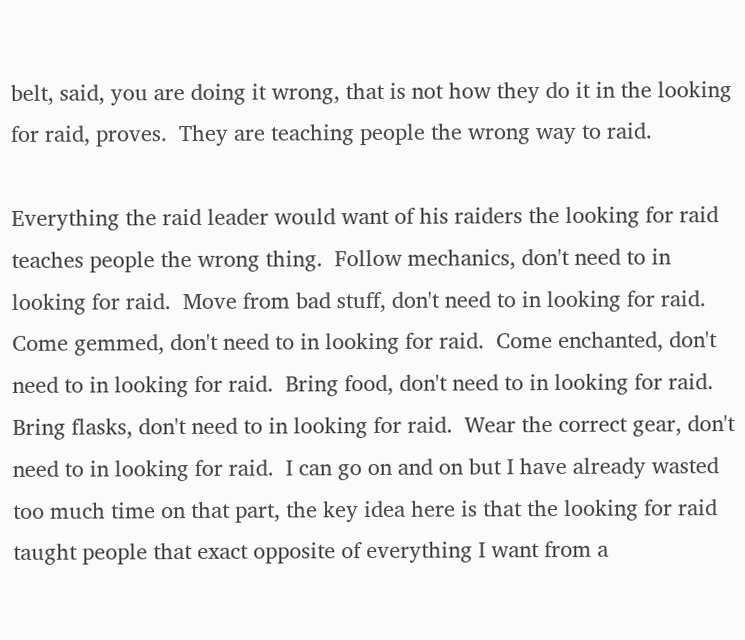belt, said, you are doing it wrong, that is not how they do it in the looking for raid, proves.  They are teaching people the wrong way to raid.

Everything the raid leader would want of his raiders the looking for raid teaches people the wrong thing.  Follow mechanics, don't need to in looking for raid.  Move from bad stuff, don't need to in looking for raid.  Come gemmed, don't need to in looking for raid.  Come enchanted, don't need to in looking for raid.  Bring food, don't need to in looking for raid.  Bring flasks, don't need to in looking for raid.  Wear the correct gear, don't need to in looking for raid.  I can go on and on but I have already wasted too much time on that part, the key idea here is that the looking for raid taught people that exact opposite of everything I want from a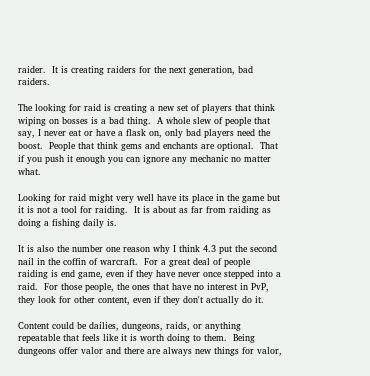raider.  It is creating raiders for the next generation, bad raiders.

The looking for raid is creating a new set of players that think wiping on bosses is a bad thing.  A whole slew of people that say, I never eat or have a flask on, only bad players need the boost.  People that think gems and enchants are optional.  That if you push it enough you can ignore any mechanic no matter what.

Looking for raid might very well have its place in the game but it is not a tool for raiding.  It is about as far from raiding as doing a fishing daily is.

It is also the number one reason why I think 4.3 put the second nail in the coffin of warcraft.  For a great deal of people raiding is end game, even if they have never once stepped into a raid.  For those people, the ones that have no interest in PvP, they look for other content, even if they don't actually do it.

Content could be dailies, dungeons, raids, or anything repeatable that feels like it is worth doing to them.  Being dungeons offer valor and there are always new things for valor,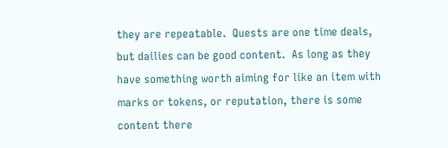they are repeatable.  Quests are one time deals, but dailies can be good content.  As long as they have something worth aiming for like an item with marks or tokens, or reputation, there is some content there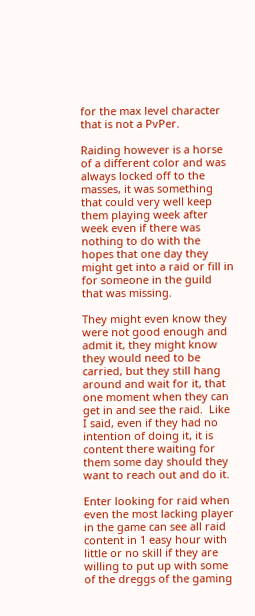for the max level character that is not a PvPer.

Raiding however is a horse of a different color and was always locked off to the masses, it was something that could very well keep them playing week after week even if there was nothing to do with the hopes that one day they might get into a raid or fill in for someone in the guild that was missing.

They might even know they were not good enough and admit it, they might know they would need to be carried, but they still hang around and wait for it, that one moment when they can get in and see the raid.  Like I said, even if they had no intention of doing it, it is content there waiting for them some day should they want to reach out and do it.

Enter looking for raid when even the most lacking player in the game can see all raid content in 1 easy hour with little or no skill if they are willing to put up with some of the dreggs of the gaming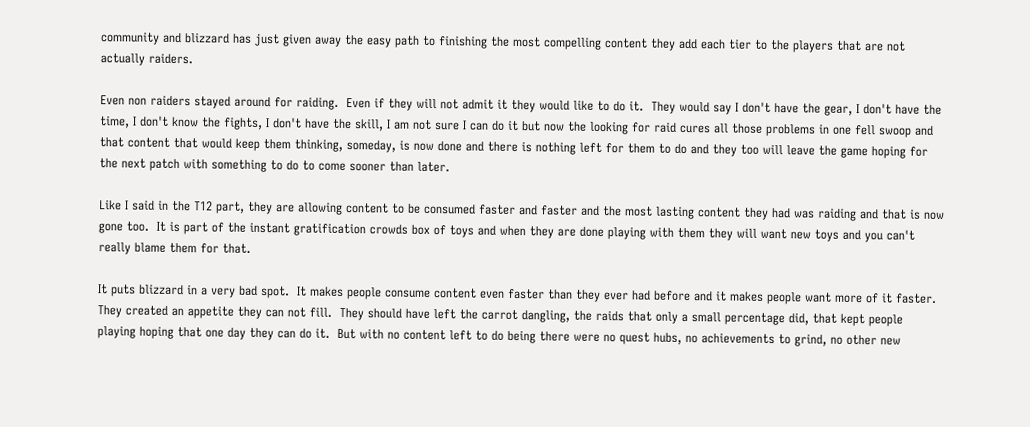community and blizzard has just given away the easy path to finishing the most compelling content they add each tier to the players that are not actually raiders.

Even non raiders stayed around for raiding.  Even if they will not admit it they would like to do it.  They would say I don't have the gear, I don't have the time, I don't know the fights, I don't have the skill, I am not sure I can do it but now the looking for raid cures all those problems in one fell swoop and that content that would keep them thinking, someday, is now done and there is nothing left for them to do and they too will leave the game hoping for the next patch with something to do to come sooner than later.

Like I said in the T12 part, they are allowing content to be consumed faster and faster and the most lasting content they had was raiding and that is now gone too.  It is part of the instant gratification crowds box of toys and when they are done playing with them they will want new toys and you can't really blame them for that.

It puts blizzard in a very bad spot.  It makes people consume content even faster than they ever had before and it makes people want more of it faster.  They created an appetite they can not fill.  They should have left the carrot dangling, the raids that only a small percentage did, that kept people playing hoping that one day they can do it.  But with no content left to do being there were no quest hubs, no achievements to grind, no other new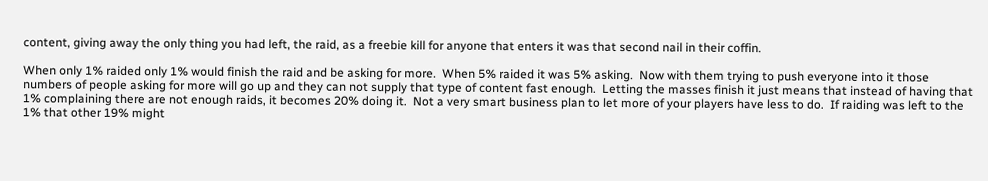content, giving away the only thing you had left, the raid, as a freebie kill for anyone that enters it was that second nail in their coffin.

When only 1% raided only 1% would finish the raid and be asking for more.  When 5% raided it was 5% asking.  Now with them trying to push everyone into it those numbers of people asking for more will go up and they can not supply that type of content fast enough.  Letting the masses finish it just means that instead of having that 1% complaining there are not enough raids, it becomes 20% doing it.  Not a very smart business plan to let more of your players have less to do.  If raiding was left to the 1% that other 19% might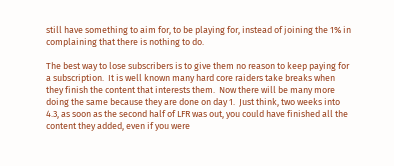still have something to aim for, to be playing for, instead of joining the 1% in complaining that there is nothing to do.

The best way to lose subscribers is to give them no reason to keep paying for a subscription.  It is well known many hard core raiders take breaks when they finish the content that interests them.  Now there will be many more doing the same because they are done on day 1.  Just think, two weeks into 4.3, as soon as the second half of LFR was out, you could have finished all the content they added, even if you were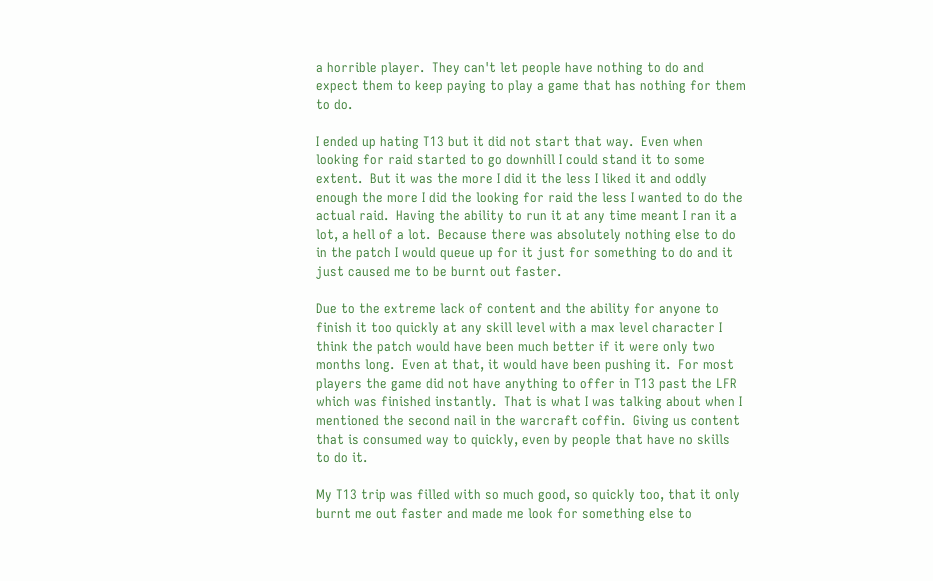a horrible player.  They can't let people have nothing to do and expect them to keep paying to play a game that has nothing for them to do.

I ended up hating T13 but it did not start that way.  Even when looking for raid started to go downhill I could stand it to some extent.  But it was the more I did it the less I liked it and oddly enough the more I did the looking for raid the less I wanted to do the actual raid.  Having the ability to run it at any time meant I ran it a lot, a hell of a lot.  Because there was absolutely nothing else to do in the patch I would queue up for it just for something to do and it just caused me to be burnt out faster.

Due to the extreme lack of content and the ability for anyone to finish it too quickly at any skill level with a max level character I think the patch would have been much better if it were only two months long.  Even at that, it would have been pushing it.  For most players the game did not have anything to offer in T13 past the LFR which was finished instantly.  That is what I was talking about when I mentioned the second nail in the warcraft coffin.  Giving us content that is consumed way to quickly, even by people that have no skills to do it.

My T13 trip was filled with so much good, so quickly too, that it only burnt me out faster and made me look for something else to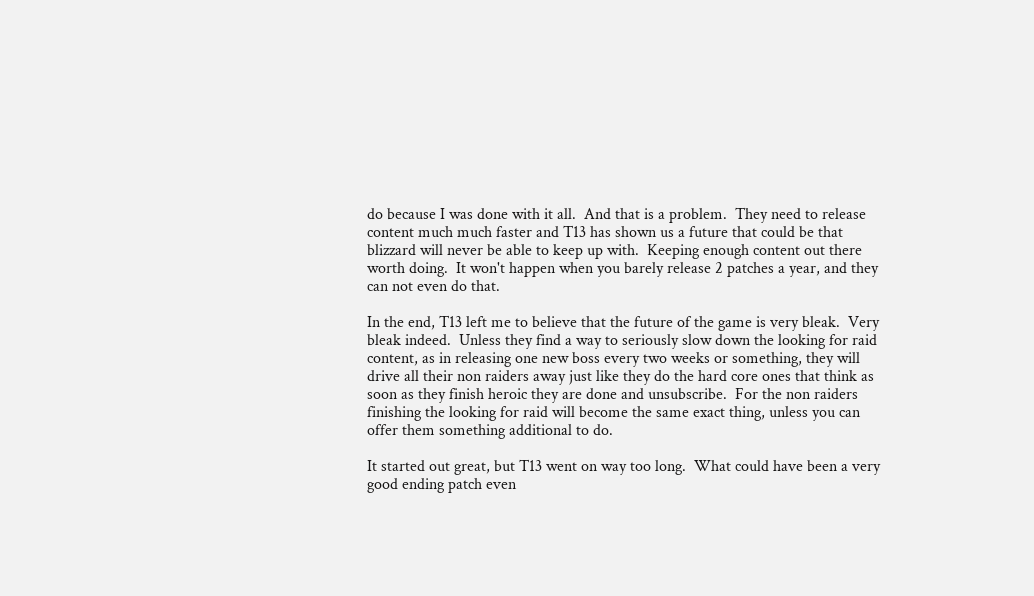do because I was done with it all.  And that is a problem.  They need to release content much much faster and T13 has shown us a future that could be that blizzard will never be able to keep up with.  Keeping enough content out there worth doing.  It won't happen when you barely release 2 patches a year, and they can not even do that.

In the end, T13 left me to believe that the future of the game is very bleak.  Very bleak indeed.  Unless they find a way to seriously slow down the looking for raid content, as in releasing one new boss every two weeks or something, they will drive all their non raiders away just like they do the hard core ones that think as soon as they finish heroic they are done and unsubscribe.  For the non raiders finishing the looking for raid will become the same exact thing, unless you can offer them something additional to do.

It started out great, but T13 went on way too long.  What could have been a very good ending patch even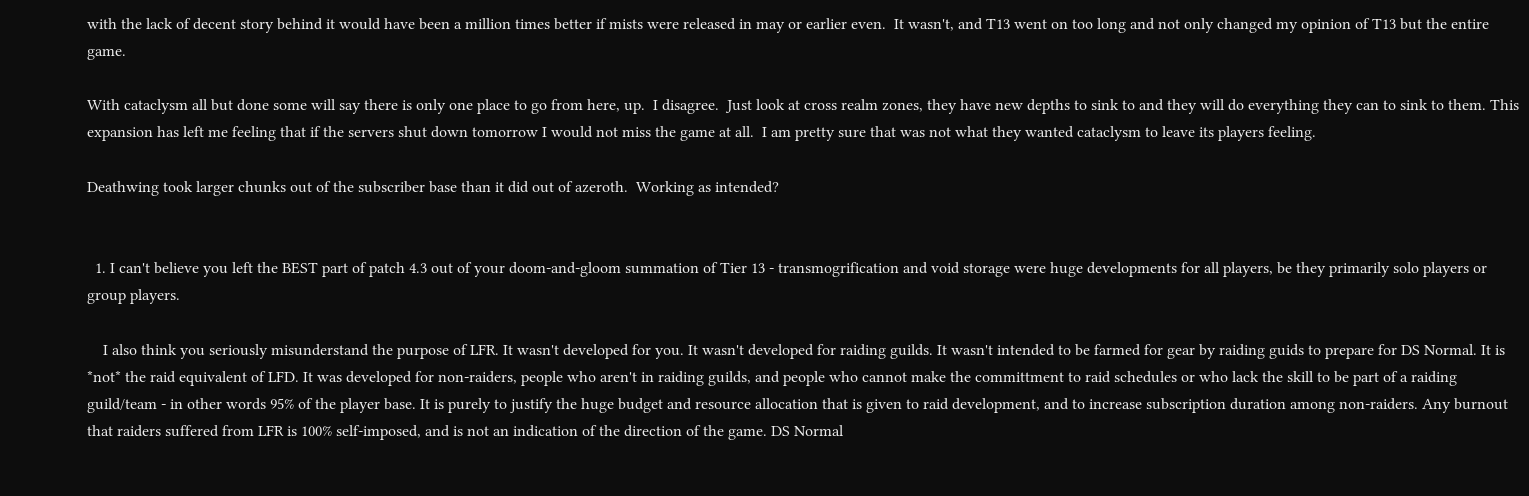with the lack of decent story behind it would have been a million times better if mists were released in may or earlier even.  It wasn't, and T13 went on too long and not only changed my opinion of T13 but the entire game.

With cataclysm all but done some will say there is only one place to go from here, up.  I disagree.  Just look at cross realm zones, they have new depths to sink to and they will do everything they can to sink to them. This expansion has left me feeling that if the servers shut down tomorrow I would not miss the game at all.  I am pretty sure that was not what they wanted cataclysm to leave its players feeling.

Deathwing took larger chunks out of the subscriber base than it did out of azeroth.  Working as intended?


  1. I can't believe you left the BEST part of patch 4.3 out of your doom-and-gloom summation of Tier 13 - transmogrification and void storage were huge developments for all players, be they primarily solo players or group players.

    I also think you seriously misunderstand the purpose of LFR. It wasn't developed for you. It wasn't developed for raiding guilds. It wasn't intended to be farmed for gear by raiding guids to prepare for DS Normal. It is *not* the raid equivalent of LFD. It was developed for non-raiders, people who aren't in raiding guilds, and people who cannot make the committment to raid schedules or who lack the skill to be part of a raiding guild/team - in other words 95% of the player base. It is purely to justify the huge budget and resource allocation that is given to raid development, and to increase subscription duration among non-raiders. Any burnout that raiders suffered from LFR is 100% self-imposed, and is not an indication of the direction of the game. DS Normal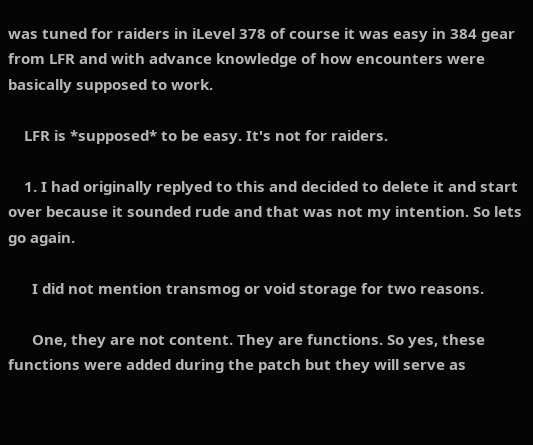was tuned for raiders in iLevel 378 of course it was easy in 384 gear from LFR and with advance knowledge of how encounters were basically supposed to work.

    LFR is *supposed* to be easy. It's not for raiders.

    1. I had originally replyed to this and decided to delete it and start over because it sounded rude and that was not my intention. So lets go again.

      I did not mention transmog or void storage for two reasons.

      One, they are not content. They are functions. So yes, these functions were added during the patch but they will serve as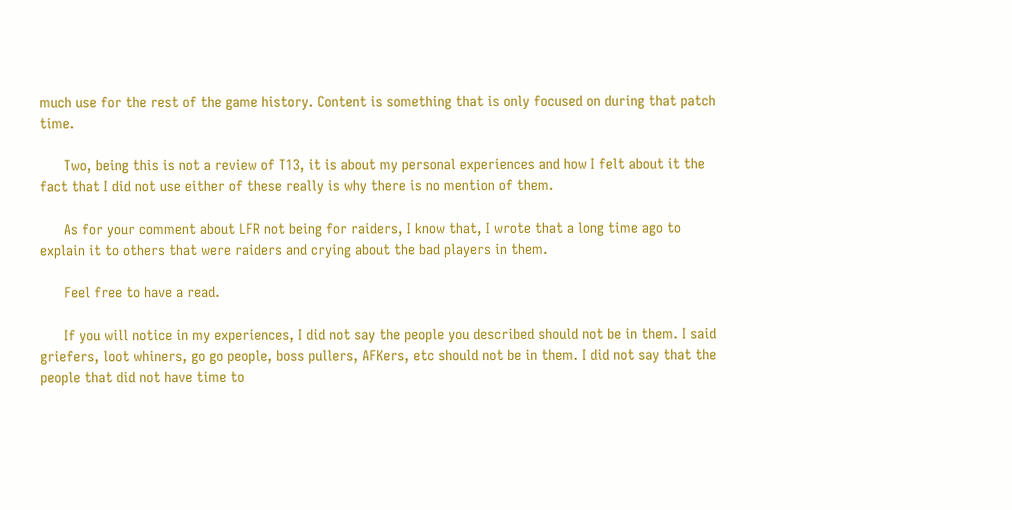much use for the rest of the game history. Content is something that is only focused on during that patch time.

      Two, being this is not a review of T13, it is about my personal experiences and how I felt about it the fact that I did not use either of these really is why there is no mention of them.

      As for your comment about LFR not being for raiders, I know that, I wrote that a long time ago to explain it to others that were raiders and crying about the bad players in them.

      Feel free to have a read.

      If you will notice in my experiences, I did not say the people you described should not be in them. I said griefers, loot whiners, go go people, boss pullers, AFKers, etc should not be in them. I did not say that the people that did not have time to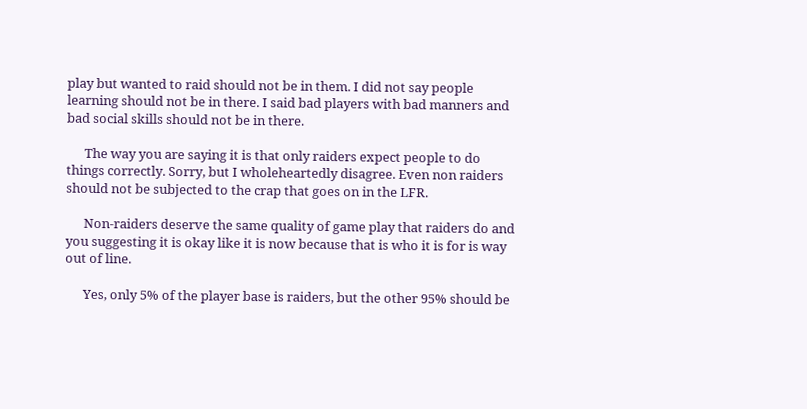play but wanted to raid should not be in them. I did not say people learning should not be in there. I said bad players with bad manners and bad social skills should not be in there.

      The way you are saying it is that only raiders expect people to do things correctly. Sorry, but I wholeheartedly disagree. Even non raiders should not be subjected to the crap that goes on in the LFR.

      Non-raiders deserve the same quality of game play that raiders do and you suggesting it is okay like it is now because that is who it is for is way out of line.

      Yes, only 5% of the player base is raiders, but the other 95% should be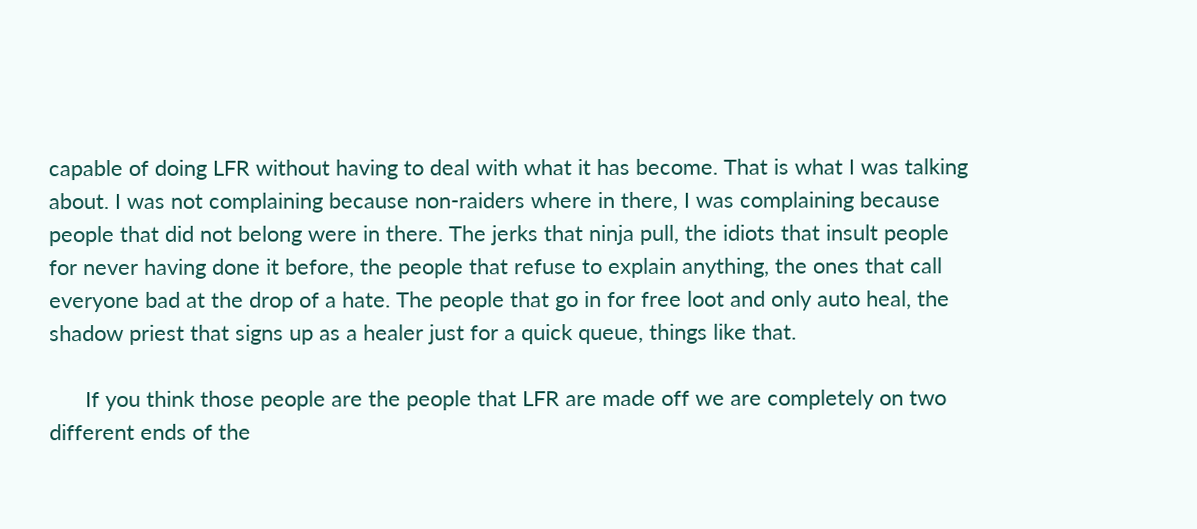capable of doing LFR without having to deal with what it has become. That is what I was talking about. I was not complaining because non-raiders where in there, I was complaining because people that did not belong were in there. The jerks that ninja pull, the idiots that insult people for never having done it before, the people that refuse to explain anything, the ones that call everyone bad at the drop of a hate. The people that go in for free loot and only auto heal, the shadow priest that signs up as a healer just for a quick queue, things like that.

      If you think those people are the people that LFR are made off we are completely on two different ends of the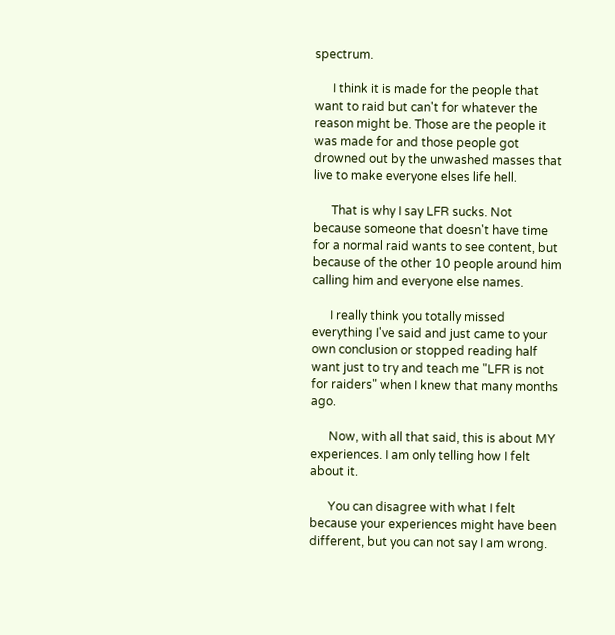spectrum.

      I think it is made for the people that want to raid but can't for whatever the reason might be. Those are the people it was made for and those people got drowned out by the unwashed masses that live to make everyone elses life hell.

      That is why I say LFR sucks. Not because someone that doesn't have time for a normal raid wants to see content, but because of the other 10 people around him calling him and everyone else names.

      I really think you totally missed everything I've said and just came to your own conclusion or stopped reading half want just to try and teach me "LFR is not for raiders" when I knew that many months ago.

      Now, with all that said, this is about MY experiences. I am only telling how I felt about it.

      You can disagree with what I felt because your experiences might have been different, but you can not say I am wrong.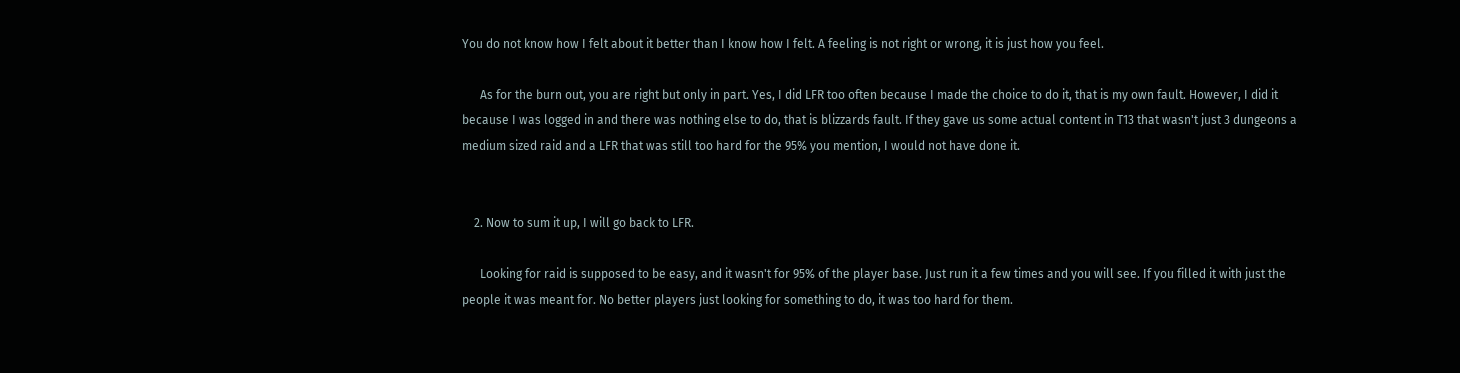You do not know how I felt about it better than I know how I felt. A feeling is not right or wrong, it is just how you feel.

      As for the burn out, you are right but only in part. Yes, I did LFR too often because I made the choice to do it, that is my own fault. However, I did it because I was logged in and there was nothing else to do, that is blizzards fault. If they gave us some actual content in T13 that wasn't just 3 dungeons a medium sized raid and a LFR that was still too hard for the 95% you mention, I would not have done it.


    2. Now to sum it up, I will go back to LFR.

      Looking for raid is supposed to be easy, and it wasn't for 95% of the player base. Just run it a few times and you will see. If you filled it with just the people it was meant for. No better players just looking for something to do, it was too hard for them.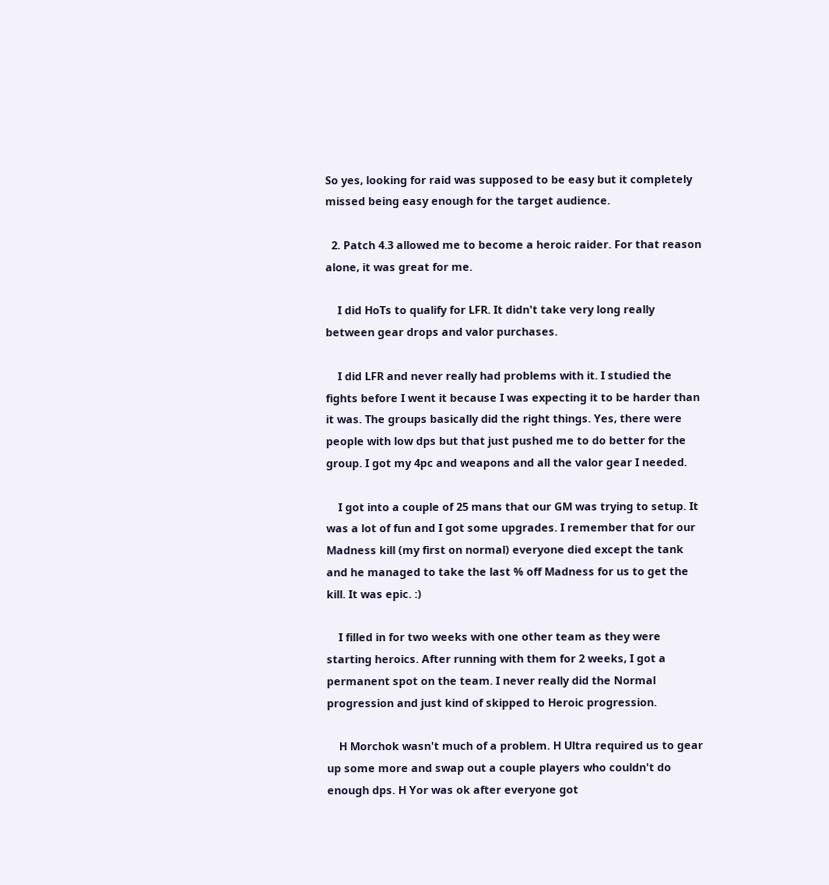So yes, looking for raid was supposed to be easy but it completely missed being easy enough for the target audience.

  2. Patch 4.3 allowed me to become a heroic raider. For that reason alone, it was great for me.

    I did HoTs to qualify for LFR. It didn't take very long really between gear drops and valor purchases.

    I did LFR and never really had problems with it. I studied the fights before I went it because I was expecting it to be harder than it was. The groups basically did the right things. Yes, there were people with low dps but that just pushed me to do better for the group. I got my 4pc and weapons and all the valor gear I needed.

    I got into a couple of 25 mans that our GM was trying to setup. It was a lot of fun and I got some upgrades. I remember that for our Madness kill (my first on normal) everyone died except the tank and he managed to take the last % off Madness for us to get the kill. It was epic. :)

    I filled in for two weeks with one other team as they were starting heroics. After running with them for 2 weeks, I got a permanent spot on the team. I never really did the Normal progression and just kind of skipped to Heroic progression.

    H Morchok wasn't much of a problem. H Ultra required us to gear up some more and swap out a couple players who couldn't do enough dps. H Yor was ok after everyone got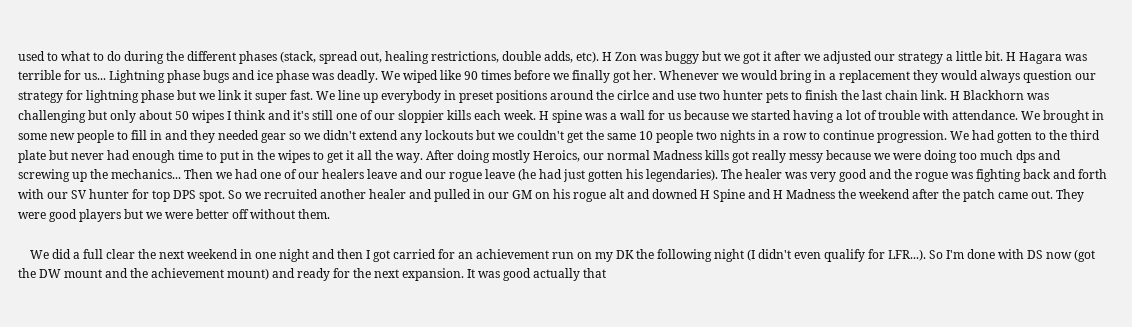used to what to do during the different phases (stack, spread out, healing restrictions, double adds, etc). H Zon was buggy but we got it after we adjusted our strategy a little bit. H Hagara was terrible for us... Lightning phase bugs and ice phase was deadly. We wiped like 90 times before we finally got her. Whenever we would bring in a replacement they would always question our strategy for lightning phase but we link it super fast. We line up everybody in preset positions around the cirlce and use two hunter pets to finish the last chain link. H Blackhorn was challenging but only about 50 wipes I think and it's still one of our sloppier kills each week. H spine was a wall for us because we started having a lot of trouble with attendance. We brought in some new people to fill in and they needed gear so we didn't extend any lockouts but we couldn't get the same 10 people two nights in a row to continue progression. We had gotten to the third plate but never had enough time to put in the wipes to get it all the way. After doing mostly Heroics, our normal Madness kills got really messy because we were doing too much dps and screwing up the mechanics... Then we had one of our healers leave and our rogue leave (he had just gotten his legendaries). The healer was very good and the rogue was fighting back and forth with our SV hunter for top DPS spot. So we recruited another healer and pulled in our GM on his rogue alt and downed H Spine and H Madness the weekend after the patch came out. They were good players but we were better off without them.

    We did a full clear the next weekend in one night and then I got carried for an achievement run on my DK the following night (I didn't even qualify for LFR...). So I'm done with DS now (got the DW mount and the achievement mount) and ready for the next expansion. It was good actually that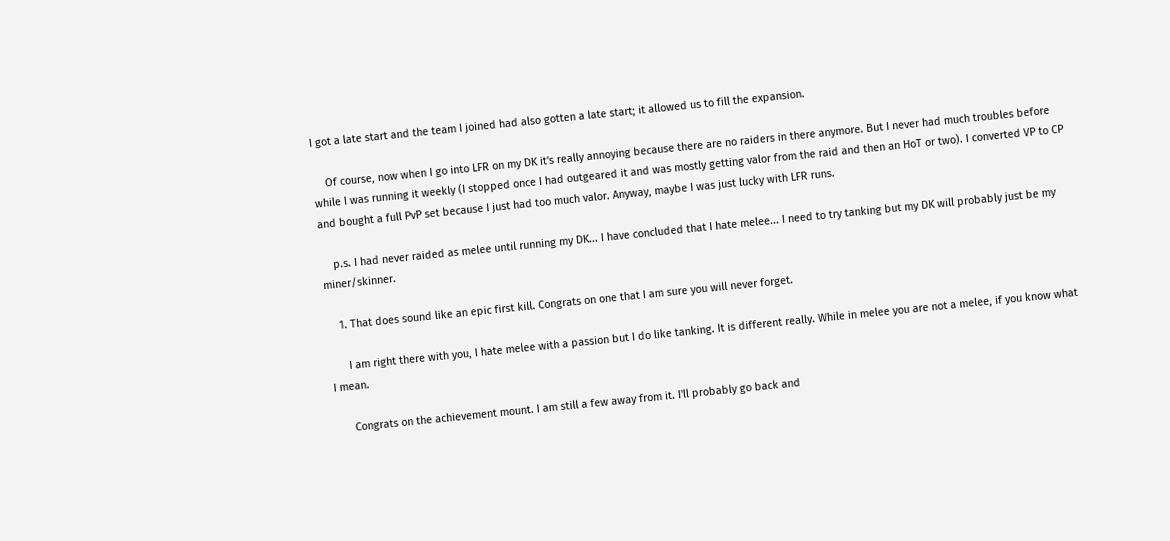I got a late start and the team I joined had also gotten a late start; it allowed us to fill the expansion.

    Of course, now when I go into LFR on my DK it's really annoying because there are no raiders in there anymore. But I never had much troubles before while I was running it weekly (I stopped once I had outgeared it and was mostly getting valor from the raid and then an HoT or two). I converted VP to CP and bought a full PvP set because I just had too much valor. Anyway, maybe I was just lucky with LFR runs.

    p.s. I had never raided as melee until running my DK... I have concluded that I hate melee... I need to try tanking but my DK will probably just be my miner/skinner.

    1. That does sound like an epic first kill. Congrats on one that I am sure you will never forget.

      I am right there with you, I hate melee with a passion but I do like tanking. It is different really. While in melee you are not a melee, if you know what I mean.

      Congrats on the achievement mount. I am still a few away from it. I'll probably go back and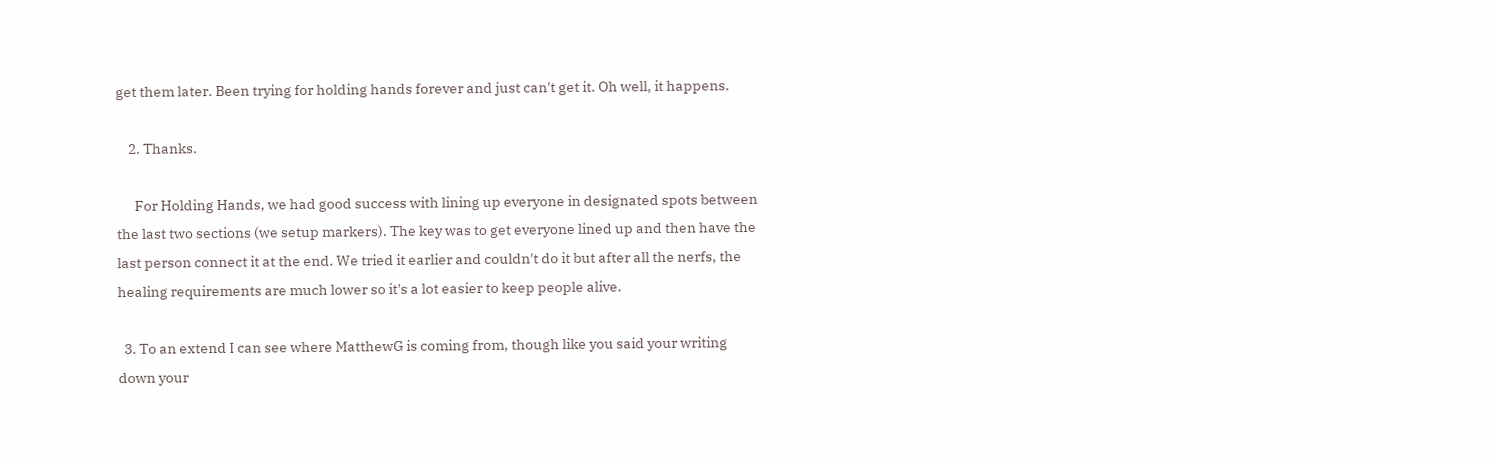get them later. Been trying for holding hands forever and just can't get it. Oh well, it happens.

    2. Thanks.

      For Holding Hands, we had good success with lining up everyone in designated spots between the last two sections (we setup markers). The key was to get everyone lined up and then have the last person connect it at the end. We tried it earlier and couldn't do it but after all the nerfs, the healing requirements are much lower so it's a lot easier to keep people alive.

  3. To an extend I can see where MatthewG is coming from, though like you said your writing down your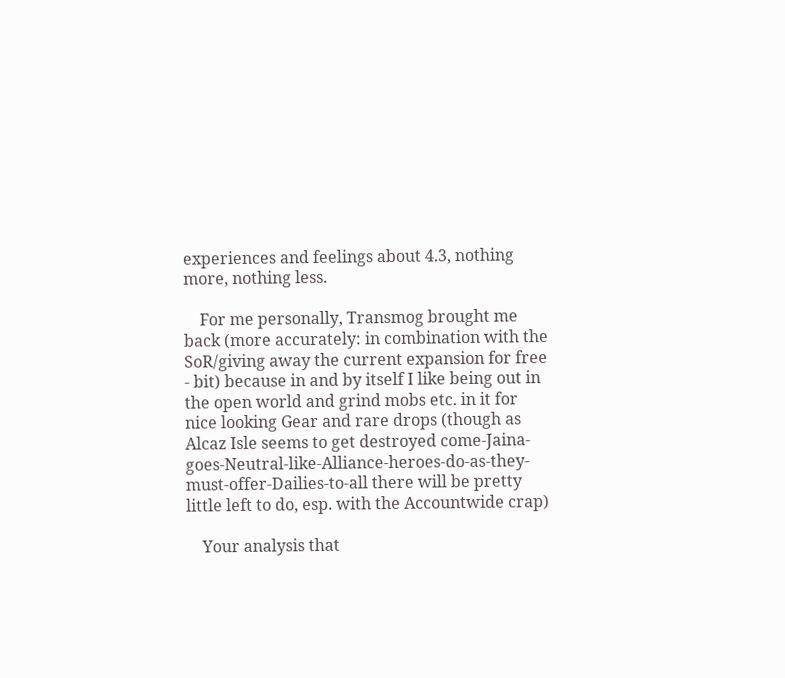experiences and feelings about 4.3, nothing more, nothing less.

    For me personally, Transmog brought me back (more accurately: in combination with the SoR/giving away the current expansion for free - bit) because in and by itself I like being out in the open world and grind mobs etc. in it for nice looking Gear and rare drops (though as Alcaz Isle seems to get destroyed come-Jaina-goes-Neutral-like-Alliance-heroes-do-as-they-must-offer-Dailies-to-all there will be pretty little left to do, esp. with the Accountwide crap)

    Your analysis that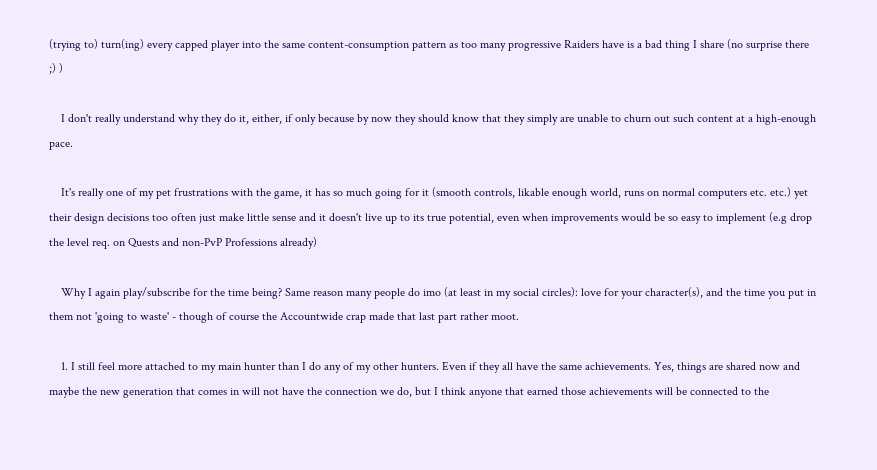(trying to) turn(ing) every capped player into the same content-consumption pattern as too many progressive Raiders have is a bad thing I share (no surprise there ;) )

    I don't really understand why they do it, either, if only because by now they should know that they simply are unable to churn out such content at a high-enough pace.

    It's really one of my pet frustrations with the game, it has so much going for it (smooth controls, likable enough world, runs on normal computers etc. etc.) yet their design decisions too often just make little sense and it doesn't live up to its true potential, even when improvements would be so easy to implement (e.g drop the level req. on Quests and non-PvP Professions already)

    Why I again play/subscribe for the time being? Same reason many people do imo (at least in my social circles): love for your character(s), and the time you put in them not 'going to waste' - though of course the Accountwide crap made that last part rather moot.

    1. I still feel more attached to my main hunter than I do any of my other hunters. Even if they all have the same achievements. Yes, things are shared now and maybe the new generation that comes in will not have the connection we do, but I think anyone that earned those achievements will be connected to the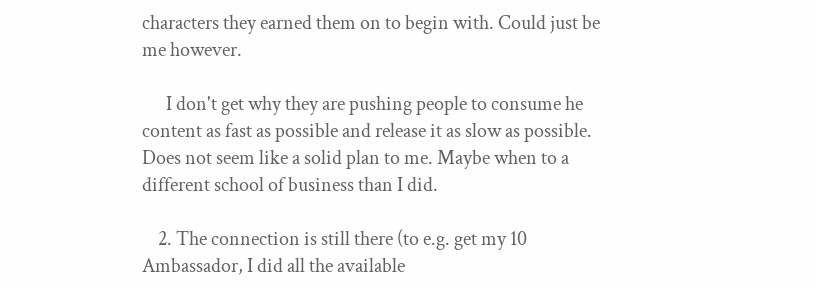characters they earned them on to begin with. Could just be me however.

      I don't get why they are pushing people to consume he content as fast as possible and release it as slow as possible. Does not seem like a solid plan to me. Maybe when to a different school of business than I did.

    2. The connection is still there (to e.g. get my 10 Ambassador, I did all the available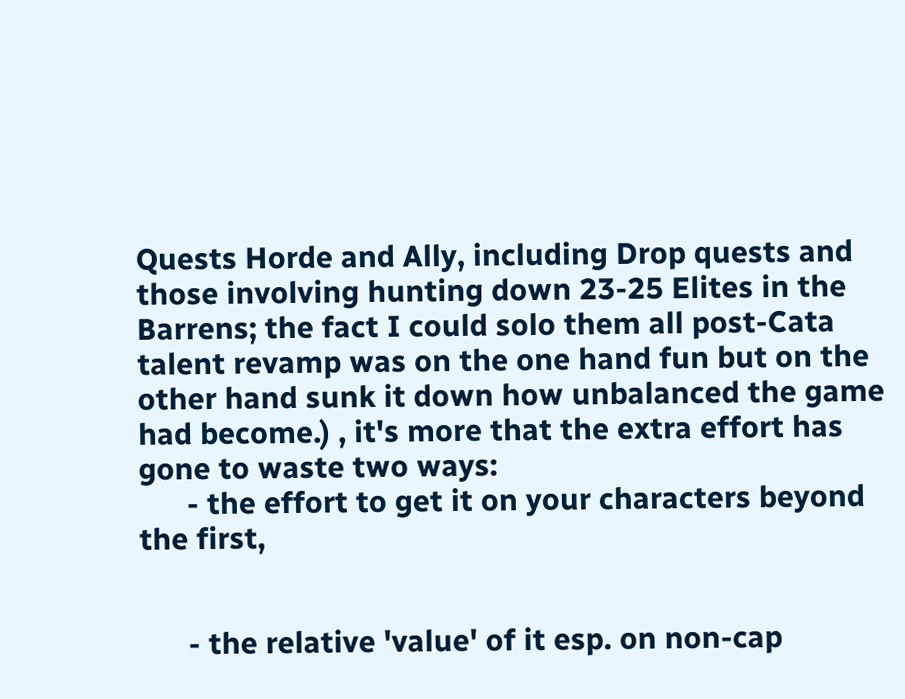Quests Horde and Ally, including Drop quests and those involving hunting down 23-25 Elites in the Barrens; the fact I could solo them all post-Cata talent revamp was on the one hand fun but on the other hand sunk it down how unbalanced the game had become.) , it's more that the extra effort has gone to waste two ways:
      - the effort to get it on your characters beyond the first,


      - the relative 'value' of it esp. on non-cap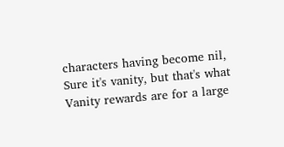characters having become nil, Sure it's vanity, but that's what Vanity rewards are for a large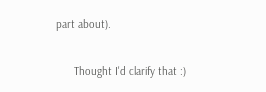part about).

      Thought I'd clarify that :)